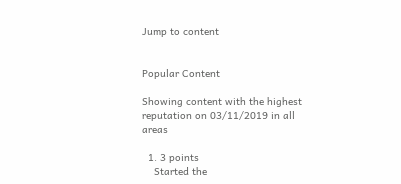Jump to content


Popular Content

Showing content with the highest reputation on 03/11/2019 in all areas

  1. 3 points
    Started the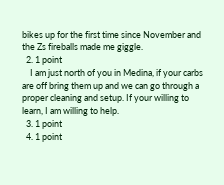bikes up for the first time since November and the Zs fireballs made me giggle.
  2. 1 point
    I am just north of you in Medina, if your carbs are off bring them up and we can go through a proper cleaning and setup. If your willing to learn, I am willing to help.
  3. 1 point
  4. 1 point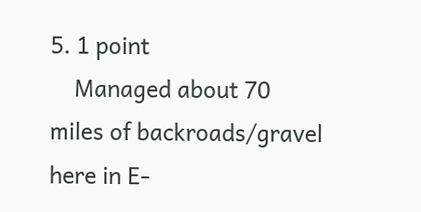5. 1 point
    Managed about 70 miles of backroads/gravel here in E-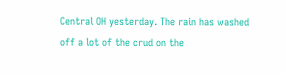Central OH yesterday. The rain has washed off a lot of the crud on the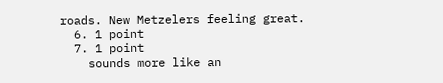roads. New Metzelers feeling great.
  6. 1 point
  7. 1 point
    sounds more like an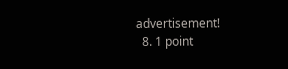advertisement!
  8. 1 point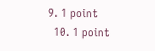9. 1 point
  10. 1 point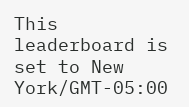This leaderboard is set to New York/GMT-05:00